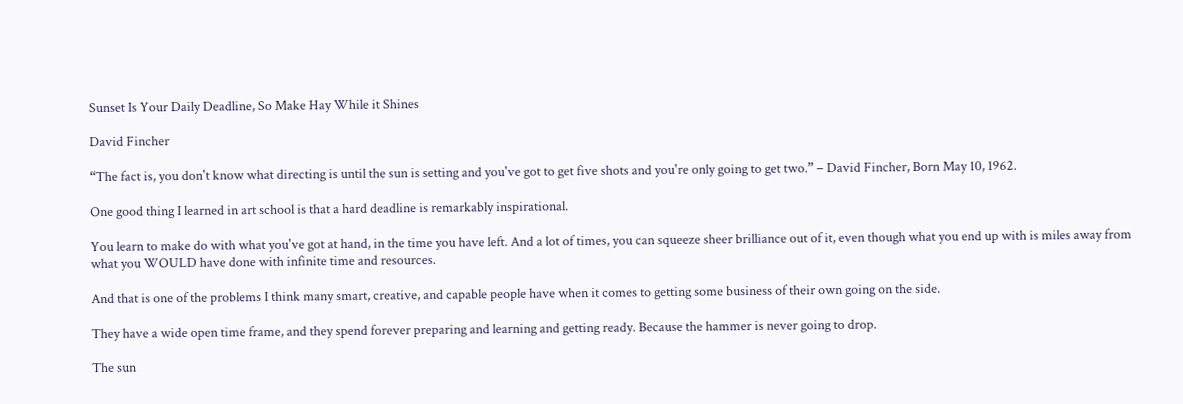Sunset Is Your Daily Deadline, So Make Hay While it Shines

David Fincher

“The fact is, you don't know what directing is until the sun is setting and you've got to get five shots and you're only going to get two.” – David Fincher, Born May 10, 1962.

One good thing I learned in art school is that a hard deadline is remarkably inspirational.

You learn to make do with what you've got at hand, in the time you have left. And a lot of times, you can squeeze sheer brilliance out of it, even though what you end up with is miles away from what you WOULD have done with infinite time and resources.

And that is one of the problems I think many smart, creative, and capable people have when it comes to getting some business of their own going on the side.

They have a wide open time frame, and they spend forever preparing and learning and getting ready. Because the hammer is never going to drop.

The sun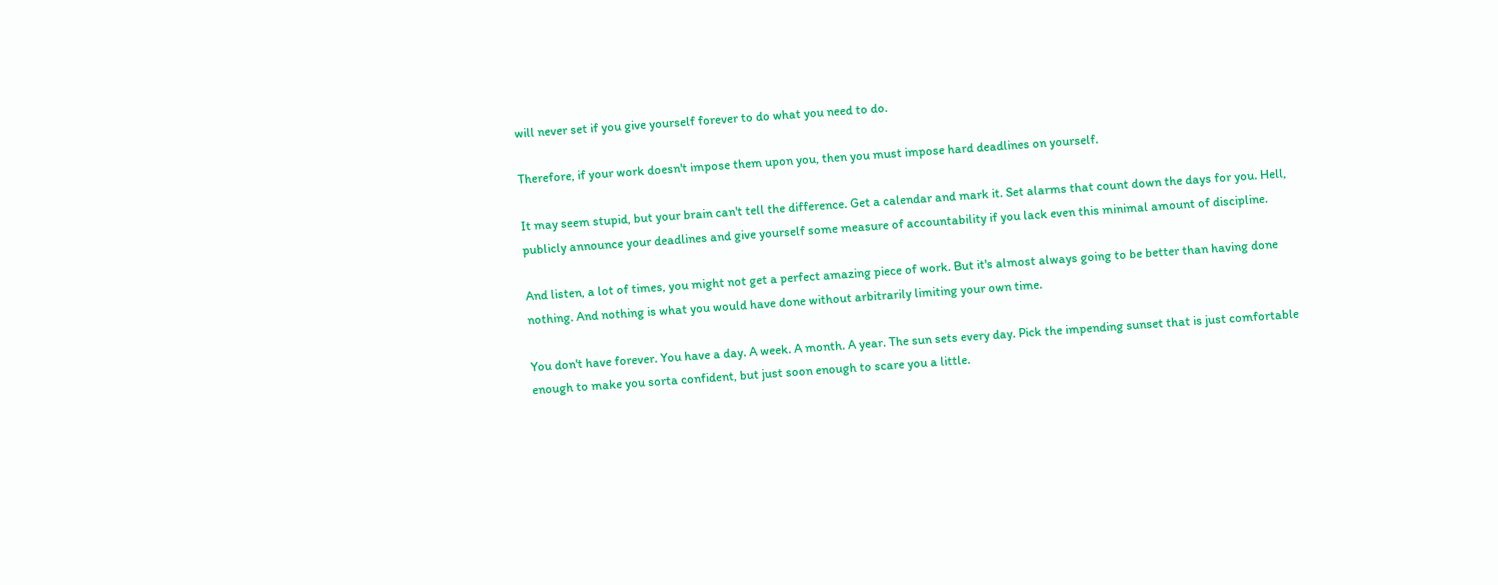will never set if you give yourself forever to do what you need to do.

Therefore, if your work doesn't impose them upon you, then you must impose hard deadlines on yourself.

It may seem stupid, but your brain can't tell the difference. Get a calendar and mark it. Set alarms that count down the days for you. Hell, publicly announce your deadlines and give yourself some measure of accountability if you lack even this minimal amount of discipline.

And listen, a lot of times, you might not get a perfect amazing piece of work. But it's almost always going to be better than having done nothing. And nothing is what you would have done without arbitrarily limiting your own time.

You don't have forever. You have a day. A week. A month. A year. The sun sets every day. Pick the impending sunset that is just comfortable enough to make you sorta confident, but just soon enough to scare you a little.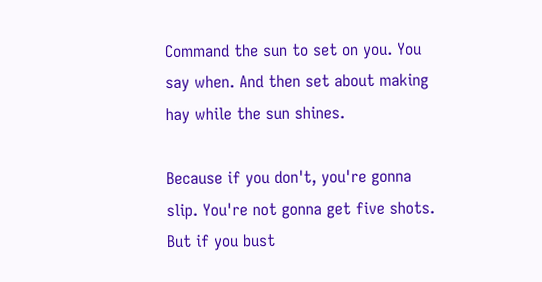Command the sun to set on you. You say when. And then set about making hay while the sun shines.

Because if you don't, you're gonna slip. You're not gonna get five shots. But if you bust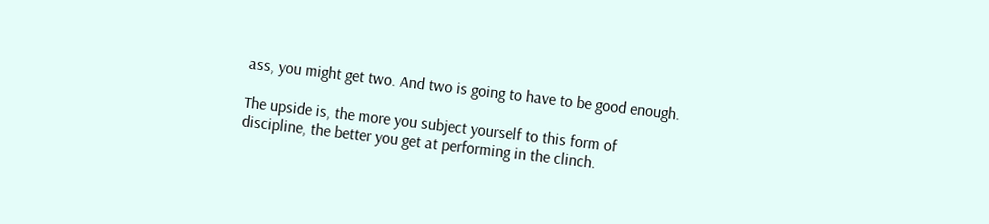ass, you might get two. And two is going to have to be good enough.

The upside is, the more you subject yourself to this form of discipline, the better you get at performing in the clinch.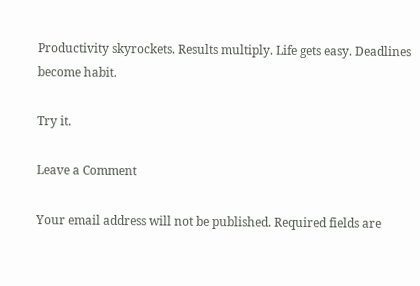Productivity skyrockets. Results multiply. Life gets easy. Deadlines become habit.

Try it.

Leave a Comment

Your email address will not be published. Required fields are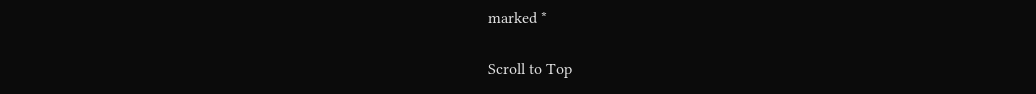marked *

Scroll to Top